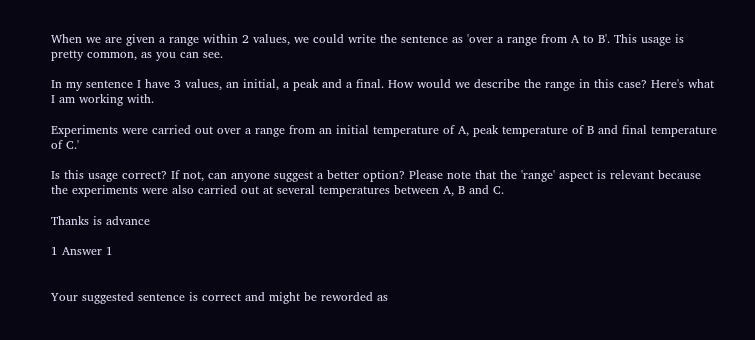When we are given a range within 2 values, we could write the sentence as 'over a range from A to B'. This usage is pretty common, as you can see.

In my sentence I have 3 values, an initial, a peak and a final. How would we describe the range in this case? Here's what I am working with.

Experiments were carried out over a range from an initial temperature of A, peak temperature of B and final temperature of C.'

Is this usage correct? If not, can anyone suggest a better option? Please note that the 'range' aspect is relevant because the experiments were also carried out at several temperatures between A, B and C.

Thanks is advance

1 Answer 1


Your suggested sentence is correct and might be reworded as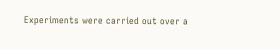Experiments were carried out over a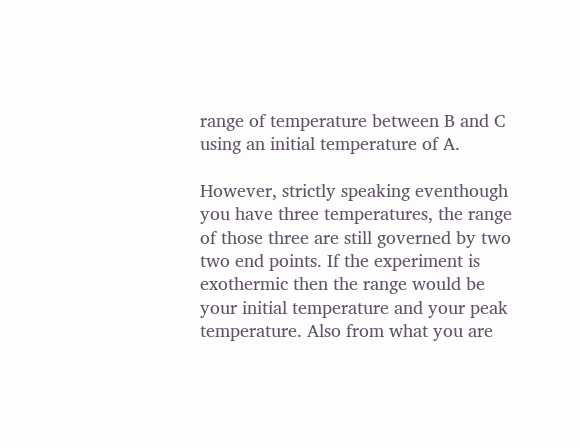range of temperature between B and C using an initial temperature of A.

However, strictly speaking eventhough you have three temperatures, the range of those three are still governed by two two end points. If the experiment is exothermic then the range would be your initial temperature and your peak temperature. Also from what you are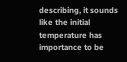describing, it sounds like the initial temperature has importance to be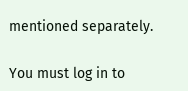mentioned separately.

You must log in to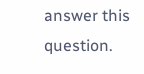answer this question.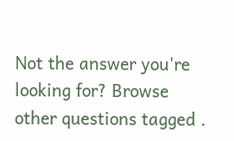Not the answer you're looking for? Browse other questions tagged .